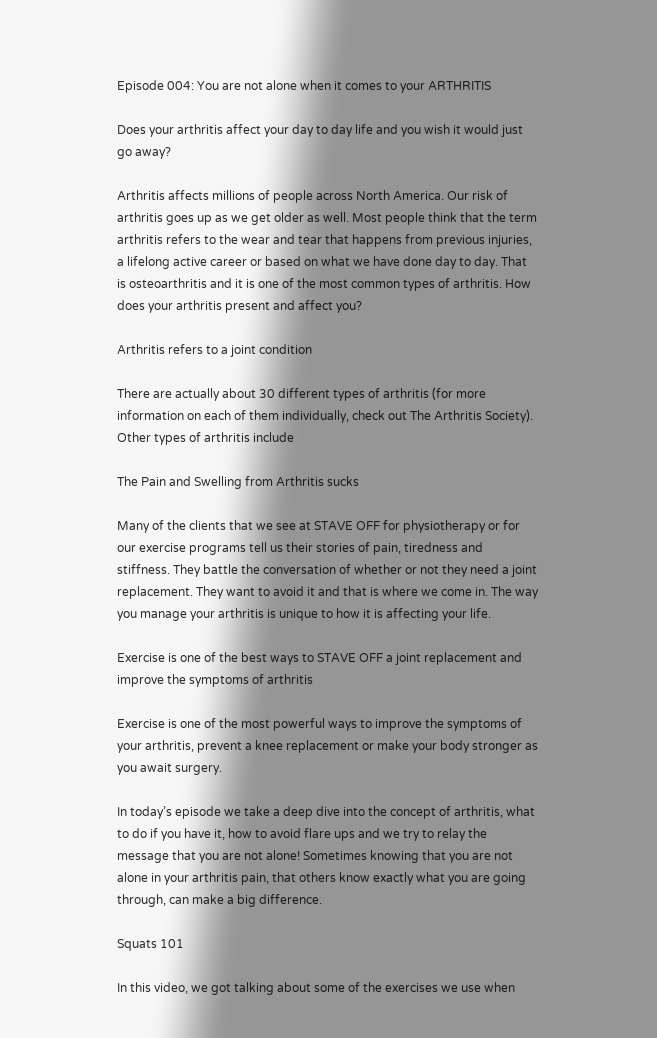Episode 004: You are not alone when it comes to your ARTHRITIS

Does your arthritis affect your day to day life and you wish it would just go away?

Arthritis affects millions of people across North America. Our risk of arthritis goes up as we get older as well. Most people think that the term arthritis refers to the wear and tear that happens from previous injuries, a lifelong active career or based on what we have done day to day. That is osteoarthritis and it is one of the most common types of arthritis. How does your arthritis present and affect you?

Arthritis refers to a joint condition

There are actually about 30 different types of arthritis (for more information on each of them individually, check out The Arthritis Society). Other types of arthritis include

The Pain and Swelling from Arthritis sucks

Many of the clients that we see at STAVE OFF for physiotherapy or for our exercise programs tell us their stories of pain, tiredness and stiffness. They battle the conversation of whether or not they need a joint replacement. They want to avoid it and that is where we come in. The way you manage your arthritis is unique to how it is affecting your life.

Exercise is one of the best ways to STAVE OFF a joint replacement and improve the symptoms of arthritis

Exercise is one of the most powerful ways to improve the symptoms of your arthritis, prevent a knee replacement or make your body stronger as you await surgery.

In today’s episode we take a deep dive into the concept of arthritis, what to do if you have it, how to avoid flare ups and we try to relay the message that you are not alone! Sometimes knowing that you are not alone in your arthritis pain, that others know exactly what you are going through, can make a big difference.

Squats 101

In this video, we got talking about some of the exercises we use when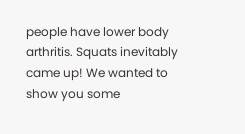people have lower body arthritis. Squats inevitably came up! We wanted to show you some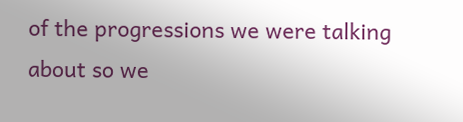of the progressions we were talking about so we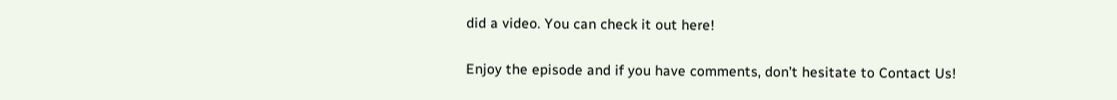did a video. You can check it out here!

Enjoy the episode and if you have comments, don’t hesitate to Contact Us!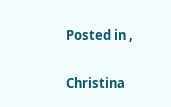Posted in ,

Christina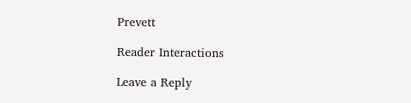Prevett

Reader Interactions

Leave a Reply